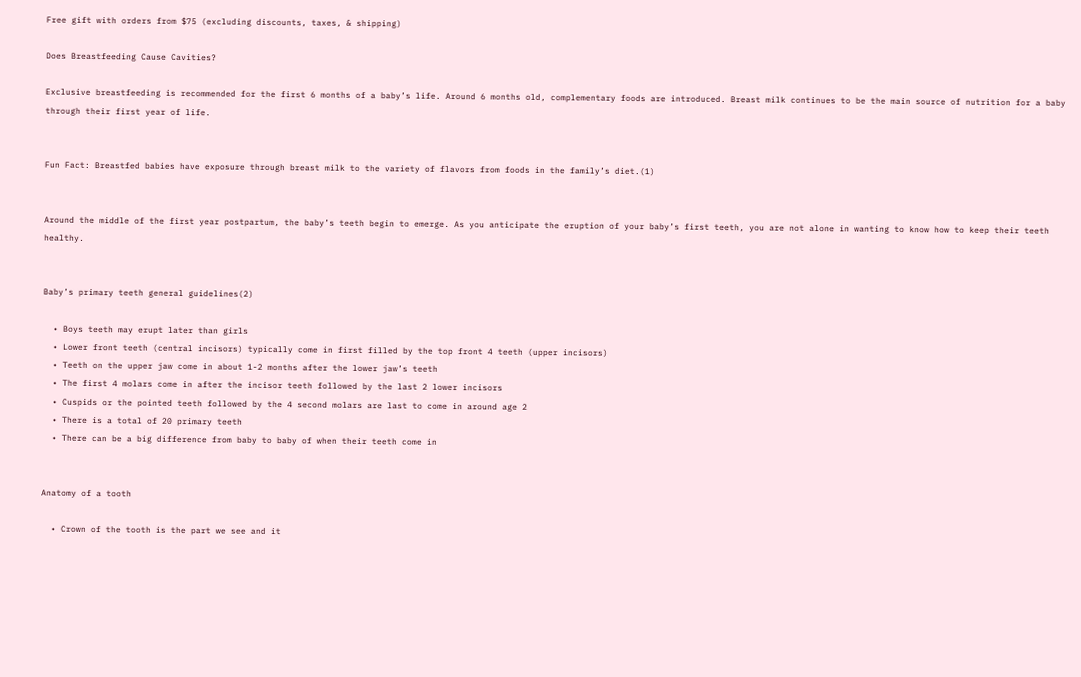Free gift with orders from $75 (excluding discounts, taxes, & shipping)

Does Breastfeeding Cause Cavities?

Exclusive breastfeeding is recommended for the first 6 months of a baby’s life. Around 6 months old, complementary foods are introduced. Breast milk continues to be the main source of nutrition for a baby through their first year of life.


Fun Fact: Breastfed babies have exposure through breast milk to the variety of flavors from foods in the family’s diet.(1)


Around the middle of the first year postpartum, the baby’s teeth begin to emerge. As you anticipate the eruption of your baby’s first teeth, you are not alone in wanting to know how to keep their teeth healthy.


Baby’s primary teeth general guidelines(2)

  • Boys teeth may erupt later than girls
  • Lower front teeth (central incisors) typically come in first filled by the top front 4 teeth (upper incisors)
  • Teeth on the upper jaw come in about 1-2 months after the lower jaw’s teeth
  • The first 4 molars come in after the incisor teeth followed by the last 2 lower incisors
  • Cuspids or the pointed teeth followed by the 4 second molars are last to come in around age 2
  • There is a total of 20 primary teeth
  • There can be a big difference from baby to baby of when their teeth come in


Anatomy of a tooth

  • Crown of the tooth is the part we see and it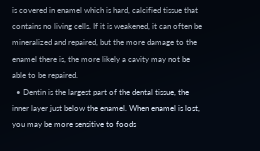is covered in enamel which is hard, calcified tissue that contains no living cells. If it is weakened, it can often be mineralized and repaired, but the more damage to the enamel there is, the more likely a cavity may not be able to be repaired.
  • Dentin is the largest part of the dental tissue, the inner layer just below the enamel. When enamel is lost, you may be more sensitive to foods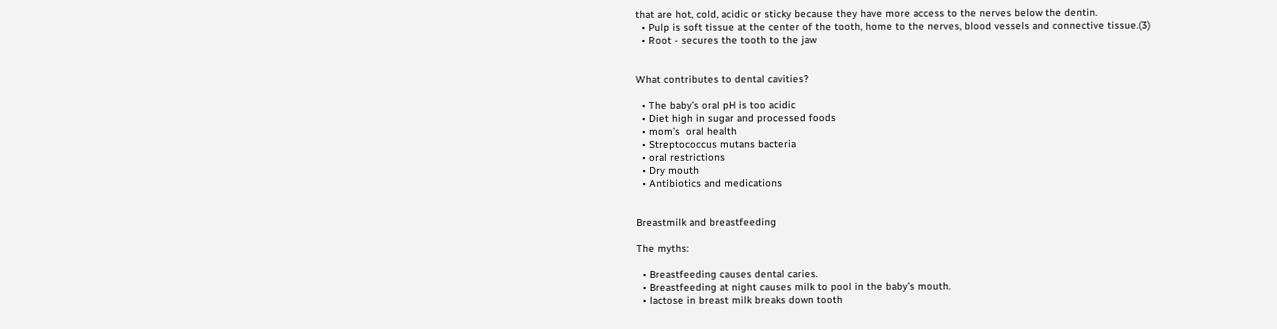that are hot, cold, acidic or sticky because they have more access to the nerves below the dentin.
  • Pulp is soft tissue at the center of the tooth, home to the nerves, blood vessels and connective tissue.(3)
  • Root - secures the tooth to the jaw


What contributes to dental cavities?

  • The baby’s oral pH is too acidic
  • Diet high in sugar and processed foods
  • mom’s  oral health
  • Streptococcus mutans bacteria
  • oral restrictions
  • Dry mouth
  • Antibiotics and medications


Breastmilk and breastfeeding

The myths:

  • Breastfeeding causes dental caries.
  • Breastfeeding at night causes milk to pool in the baby’s mouth.
  • lactose in breast milk breaks down tooth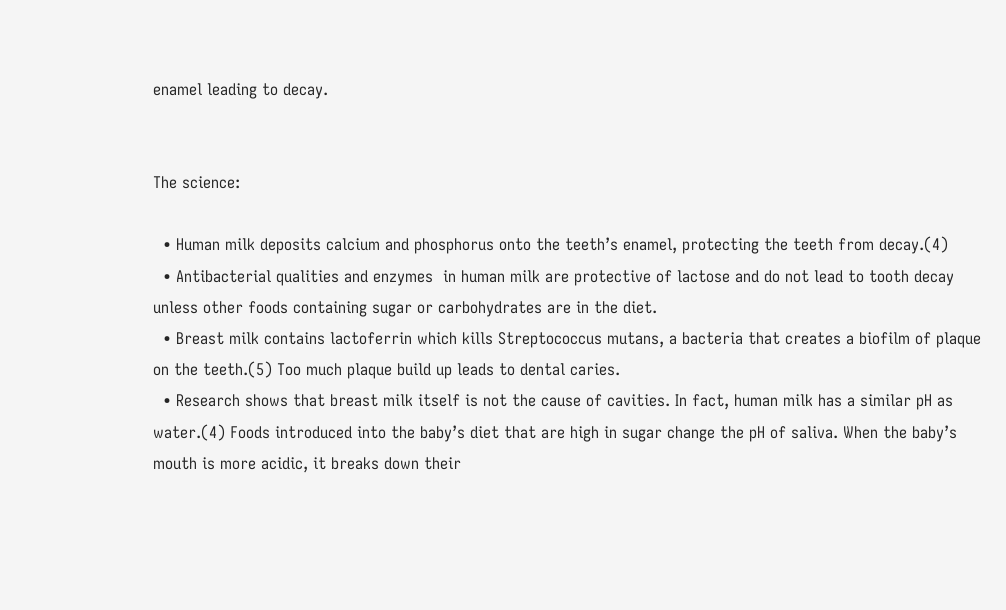enamel leading to decay.


The science:

  • Human milk deposits calcium and phosphorus onto the teeth’s enamel, protecting the teeth from decay.(4)
  • Antibacterial qualities and enzymes  in human milk are protective of lactose and do not lead to tooth decay unless other foods containing sugar or carbohydrates are in the diet.
  • Breast milk contains lactoferrin which kills Streptococcus mutans, a bacteria that creates a biofilm of plaque on the teeth.(5) Too much plaque build up leads to dental caries.
  • Research shows that breast milk itself is not the cause of cavities. In fact, human milk has a similar pH as water.(4) Foods introduced into the baby’s diet that are high in sugar change the pH of saliva. When the baby’s mouth is more acidic, it breaks down their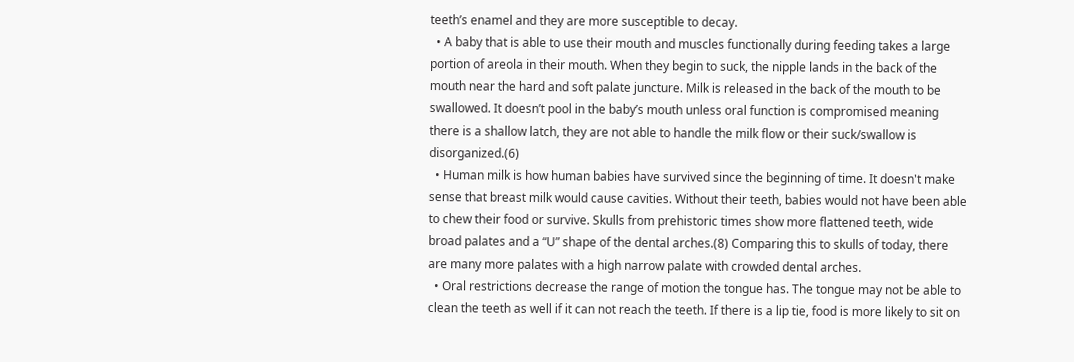teeth’s enamel and they are more susceptible to decay.
  • A baby that is able to use their mouth and muscles functionally during feeding takes a large portion of areola in their mouth. When they begin to suck, the nipple lands in the back of the mouth near the hard and soft palate juncture. Milk is released in the back of the mouth to be swallowed. It doesn’t pool in the baby’s mouth unless oral function is compromised meaning there is a shallow latch, they are not able to handle the milk flow or their suck/swallow is disorganized.(6)
  • Human milk is how human babies have survived since the beginning of time. It doesn't make sense that breast milk would cause cavities. Without their teeth, babies would not have been able to chew their food or survive. Skulls from prehistoric times show more flattened teeth, wide broad palates and a “U” shape of the dental arches.(8) Comparing this to skulls of today, there are many more palates with a high narrow palate with crowded dental arches.
  • Oral restrictions decrease the range of motion the tongue has. The tongue may not be able to clean the teeth as well if it can not reach the teeth. If there is a lip tie, food is more likely to sit on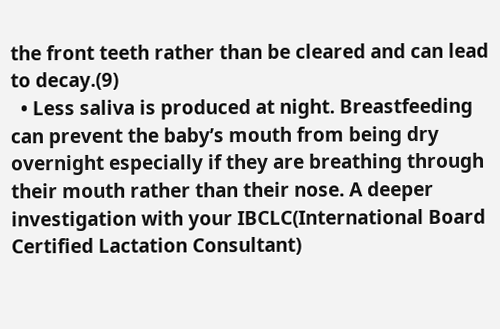the front teeth rather than be cleared and can lead to decay.(9)
  • Less saliva is produced at night. Breastfeeding can prevent the baby’s mouth from being dry overnight especially if they are breathing through their mouth rather than their nose. A deeper investigation with your IBCLC(International Board Certified Lactation Consultant)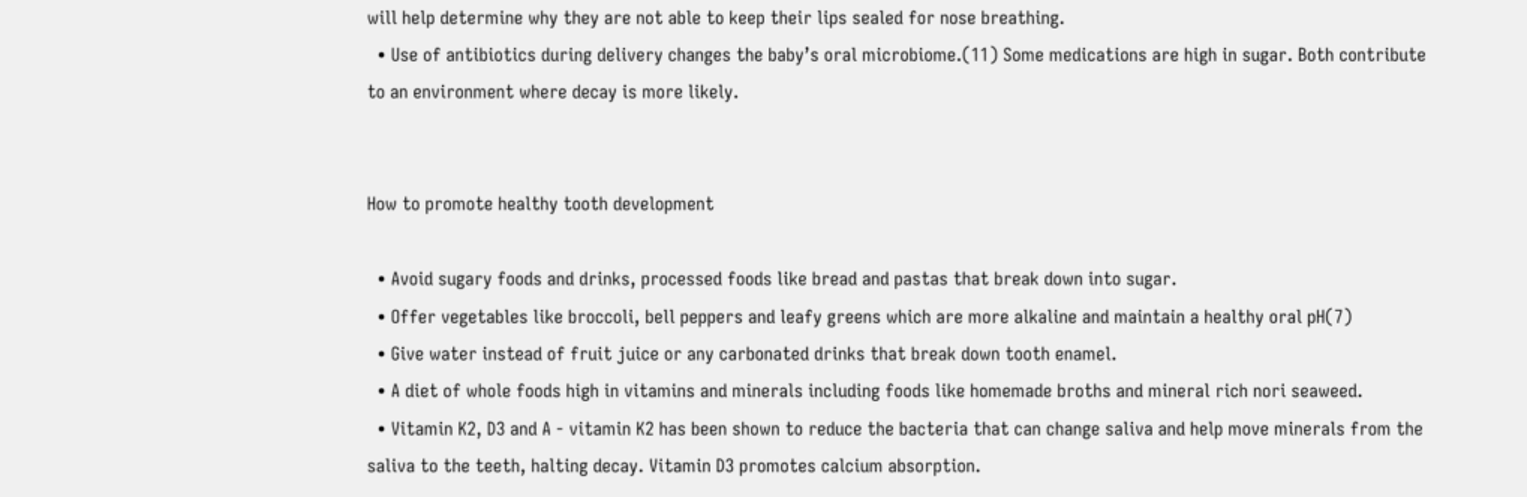will help determine why they are not able to keep their lips sealed for nose breathing.
  • Use of antibiotics during delivery changes the baby’s oral microbiome.(11) Some medications are high in sugar. Both contribute to an environment where decay is more likely.


How to promote healthy tooth development

  • Avoid sugary foods and drinks, processed foods like bread and pastas that break down into sugar.
  • Offer vegetables like broccoli, bell peppers and leafy greens which are more alkaline and maintain a healthy oral pH(7)
  • Give water instead of fruit juice or any carbonated drinks that break down tooth enamel.
  • A diet of whole foods high in vitamins and minerals including foods like homemade broths and mineral rich nori seaweed.
  • Vitamin K2, D3 and A - vitamin K2 has been shown to reduce the bacteria that can change saliva and help move minerals from the saliva to the teeth, halting decay. Vitamin D3 promotes calcium absorption.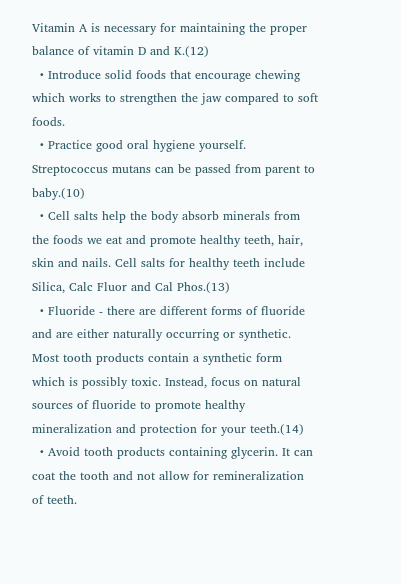Vitamin A is necessary for maintaining the proper balance of vitamin D and K.(12)
  • Introduce solid foods that encourage chewing which works to strengthen the jaw compared to soft foods.
  • Practice good oral hygiene yourself. Streptococcus mutans can be passed from parent to baby.(10)
  • Cell salts help the body absorb minerals from the foods we eat and promote healthy teeth, hair, skin and nails. Cell salts for healthy teeth include Silica, Calc Fluor and Cal Phos.(13)
  • Fluoride - there are different forms of fluoride and are either naturally occurring or synthetic. Most tooth products contain a synthetic form which is possibly toxic. Instead, focus on natural sources of fluoride to promote healthy mineralization and protection for your teeth.(14)
  • Avoid tooth products containing glycerin. It can coat the tooth and not allow for remineralization of teeth.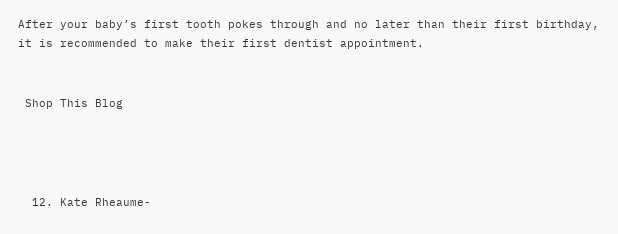After your baby’s first tooth pokes through and no later than their first birthday, it is recommended to make their first dentist appointment.


 Shop This Blog




  12. Kate Rheaume-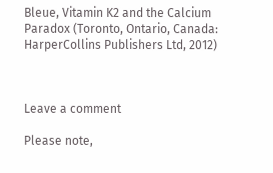Bleue, Vitamin K2 and the Calcium Paradox (Toronto, Ontario, Canada: HarperCollins Publishers Ltd, 2012)



Leave a comment

Please note,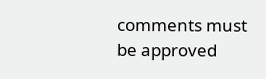comments must be approved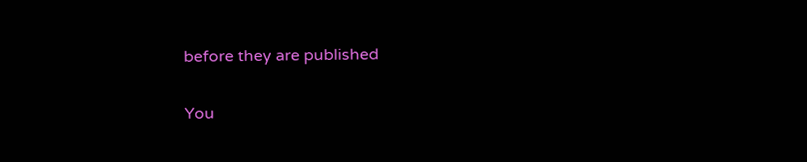before they are published

You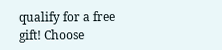qualify for a free gift! Choose